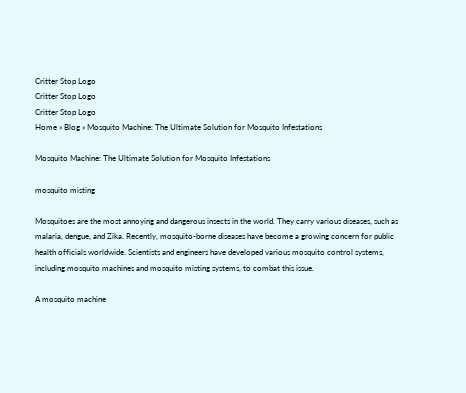Critter Stop Logo
Critter Stop Logo
Critter Stop Logo
Home » Blog » Mosquito Machine: The Ultimate Solution for Mosquito Infestations

Mosquito Machine: The Ultimate Solution for Mosquito Infestations

mosquito misting

Mosquitoes are the most annoying and dangerous insects in the world. They carry various diseases, such as malaria, dengue, and Zika. Recently, mosquito-borne diseases have become a growing concern for public health officials worldwide. Scientists and engineers have developed various mosquito control systems, including mosquito machines and mosquito misting systems, to combat this issue.

A mosquito machine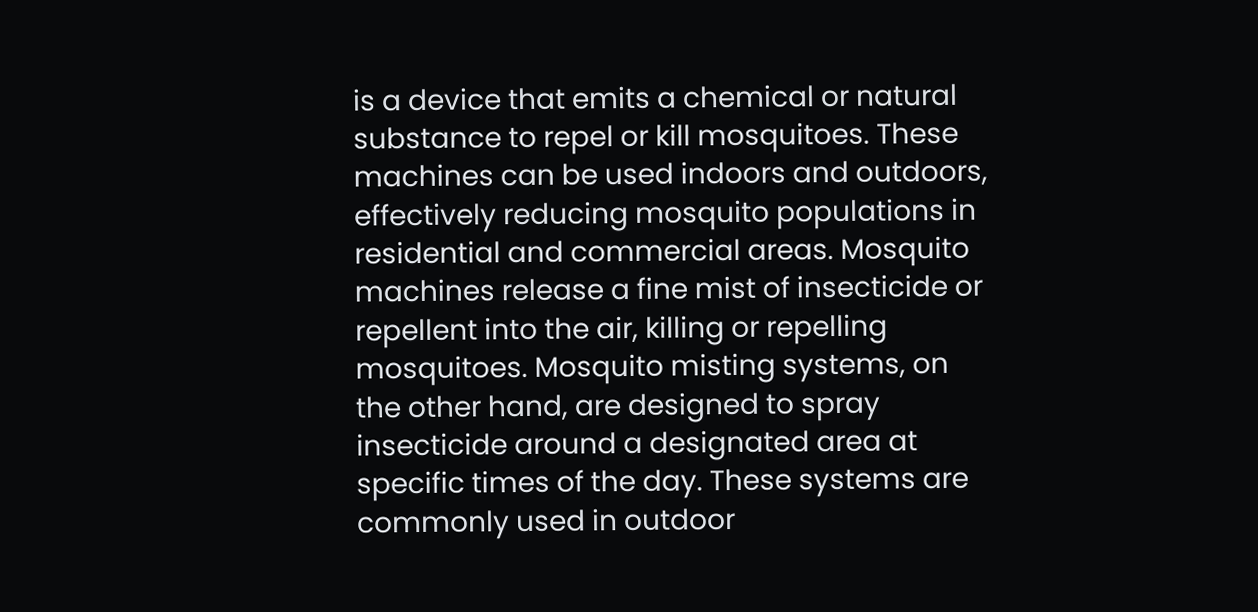is a device that emits a chemical or natural substance to repel or kill mosquitoes. These machines can be used indoors and outdoors, effectively reducing mosquito populations in residential and commercial areas. Mosquito machines release a fine mist of insecticide or repellent into the air, killing or repelling mosquitoes. Mosquito misting systems, on the other hand, are designed to spray insecticide around a designated area at specific times of the day. These systems are commonly used in outdoor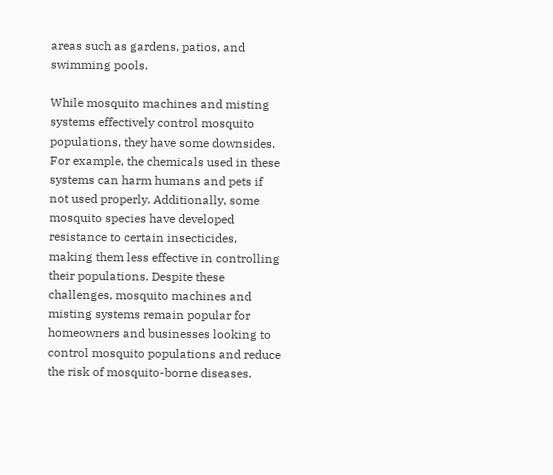areas such as gardens, patios, and swimming pools.

While mosquito machines and misting systems effectively control mosquito populations, they have some downsides. For example, the chemicals used in these systems can harm humans and pets if not used properly. Additionally, some mosquito species have developed resistance to certain insecticides, making them less effective in controlling their populations. Despite these challenges, mosquito machines and misting systems remain popular for homeowners and businesses looking to control mosquito populations and reduce the risk of mosquito-borne diseases.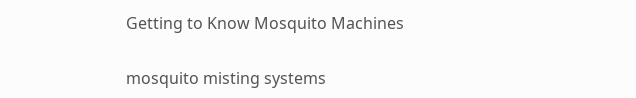Getting to Know Mosquito Machines

mosquito misting systems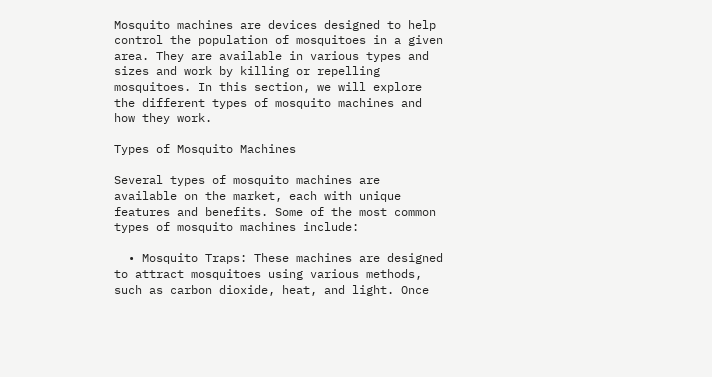Mosquito machines are devices designed to help control the population of mosquitoes in a given area. They are available in various types and sizes and work by killing or repelling mosquitoes. In this section, we will explore the different types of mosquito machines and how they work.

Types of Mosquito Machines

Several types of mosquito machines are available on the market, each with unique features and benefits. Some of the most common types of mosquito machines include:

  • Mosquito Traps: These machines are designed to attract mosquitoes using various methods, such as carbon dioxide, heat, and light. Once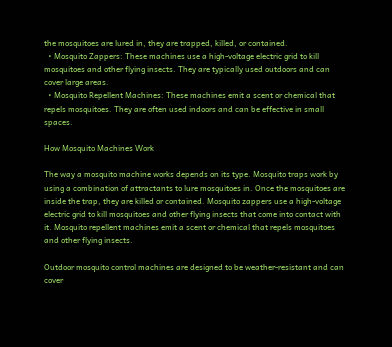the mosquitoes are lured in, they are trapped, killed, or contained.
  • Mosquito Zappers: These machines use a high-voltage electric grid to kill mosquitoes and other flying insects. They are typically used outdoors and can cover large areas.
  • Mosquito Repellent Machines: These machines emit a scent or chemical that repels mosquitoes. They are often used indoors and can be effective in small spaces.

How Mosquito Machines Work

The way a mosquito machine works depends on its type. Mosquito traps work by using a combination of attractants to lure mosquitoes in. Once the mosquitoes are inside the trap, they are killed or contained. Mosquito zappers use a high-voltage electric grid to kill mosquitoes and other flying insects that come into contact with it. Mosquito repellent machines emit a scent or chemical that repels mosquitoes and other flying insects.

Outdoor mosquito control machines are designed to be weather-resistant and can cover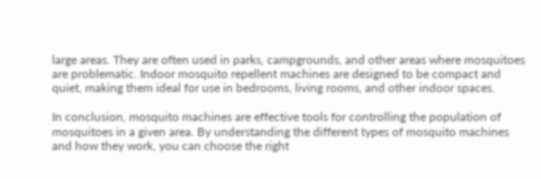large areas. They are often used in parks, campgrounds, and other areas where mosquitoes are problematic. Indoor mosquito repellent machines are designed to be compact and quiet, making them ideal for use in bedrooms, living rooms, and other indoor spaces.

In conclusion, mosquito machines are effective tools for controlling the population of mosquitoes in a given area. By understanding the different types of mosquito machines and how they work, you can choose the right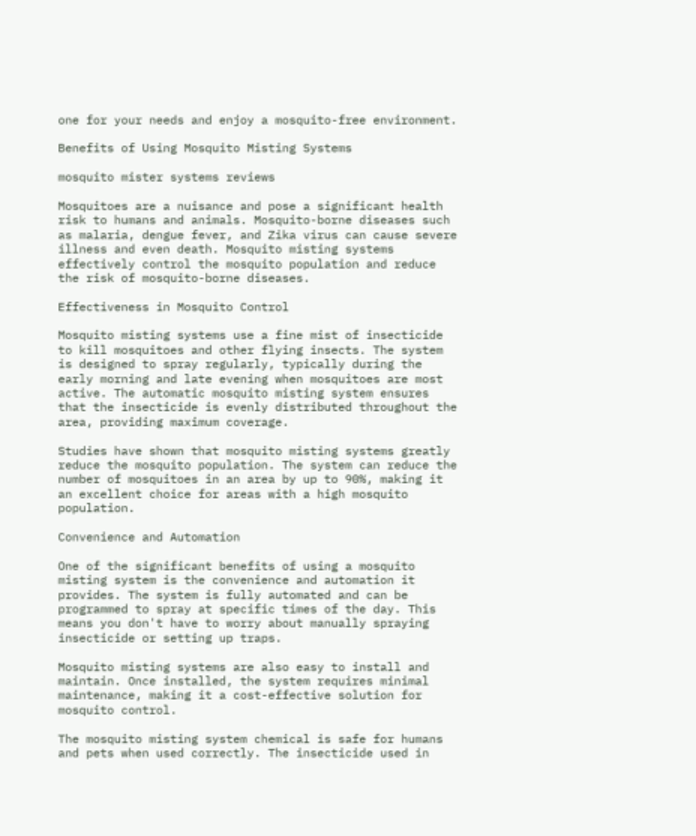one for your needs and enjoy a mosquito-free environment.

Benefits of Using Mosquito Misting Systems

mosquito mister systems reviews

Mosquitoes are a nuisance and pose a significant health risk to humans and animals. Mosquito-borne diseases such as malaria, dengue fever, and Zika virus can cause severe illness and even death. Mosquito misting systems effectively control the mosquito population and reduce the risk of mosquito-borne diseases.

Effectiveness in Mosquito Control

Mosquito misting systems use a fine mist of insecticide to kill mosquitoes and other flying insects. The system is designed to spray regularly, typically during the early morning and late evening when mosquitoes are most active. The automatic mosquito misting system ensures that the insecticide is evenly distributed throughout the area, providing maximum coverage.

Studies have shown that mosquito misting systems greatly reduce the mosquito population. The system can reduce the number of mosquitoes in an area by up to 90%, making it an excellent choice for areas with a high mosquito population.

Convenience and Automation

One of the significant benefits of using a mosquito misting system is the convenience and automation it provides. The system is fully automated and can be programmed to spray at specific times of the day. This means you don't have to worry about manually spraying insecticide or setting up traps.

Mosquito misting systems are also easy to install and maintain. Once installed, the system requires minimal maintenance, making it a cost-effective solution for mosquito control.

The mosquito misting system chemical is safe for humans and pets when used correctly. The insecticide used in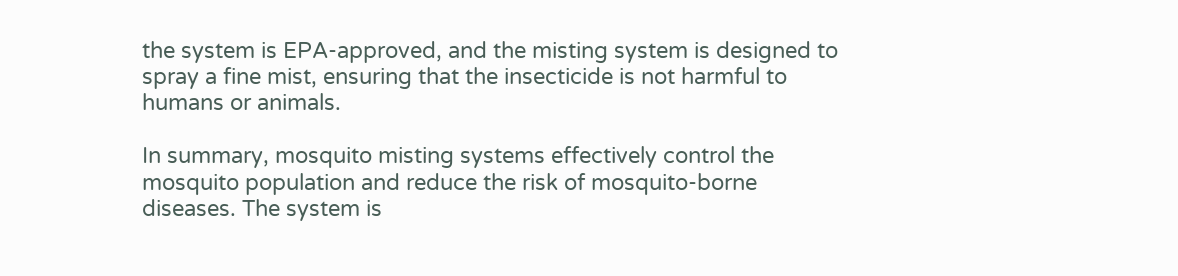the system is EPA-approved, and the misting system is designed to spray a fine mist, ensuring that the insecticide is not harmful to humans or animals.

In summary, mosquito misting systems effectively control the mosquito population and reduce the risk of mosquito-borne diseases. The system is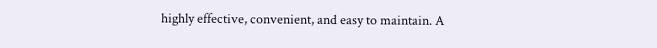highly effective, convenient, and easy to maintain. A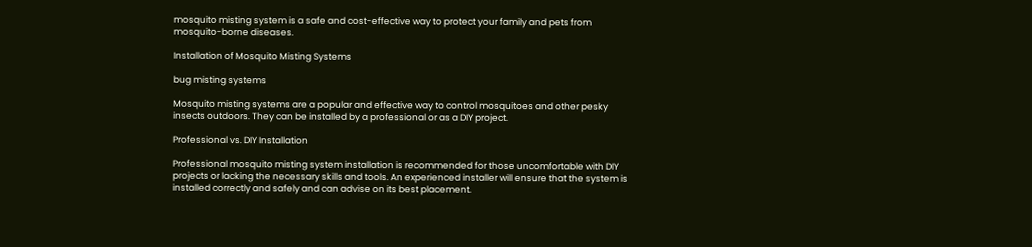mosquito misting system is a safe and cost-effective way to protect your family and pets from mosquito-borne diseases.

Installation of Mosquito Misting Systems

bug misting systems

Mosquito misting systems are a popular and effective way to control mosquitoes and other pesky insects outdoors. They can be installed by a professional or as a DIY project.

Professional vs. DIY Installation

Professional mosquito misting system installation is recommended for those uncomfortable with DIY projects or lacking the necessary skills and tools. An experienced installer will ensure that the system is installed correctly and safely and can advise on its best placement.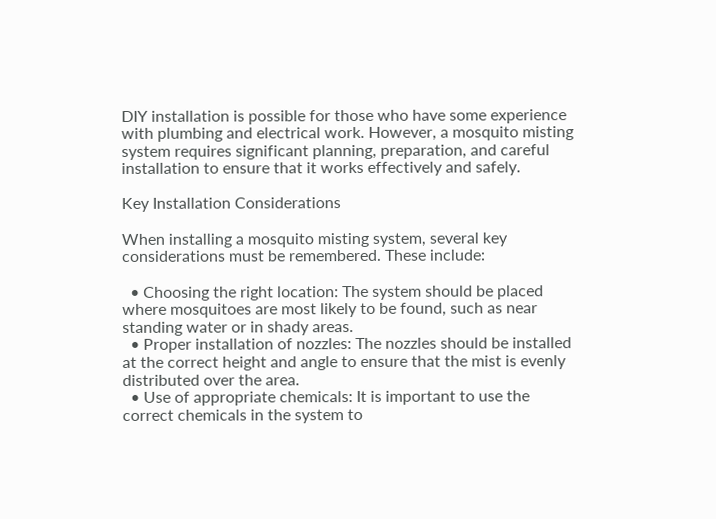DIY installation is possible for those who have some experience with plumbing and electrical work. However, a mosquito misting system requires significant planning, preparation, and careful installation to ensure that it works effectively and safely.

Key Installation Considerations

When installing a mosquito misting system, several key considerations must be remembered. These include:

  • Choosing the right location: The system should be placed where mosquitoes are most likely to be found, such as near standing water or in shady areas.
  • Proper installation of nozzles: The nozzles should be installed at the correct height and angle to ensure that the mist is evenly distributed over the area.
  • Use of appropriate chemicals: It is important to use the correct chemicals in the system to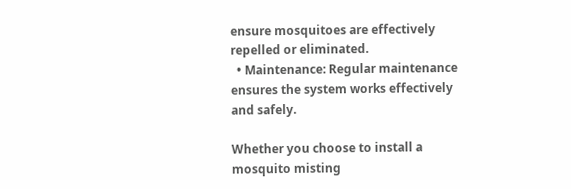ensure mosquitoes are effectively repelled or eliminated.
  • Maintenance: Regular maintenance ensures the system works effectively and safely.

Whether you choose to install a mosquito misting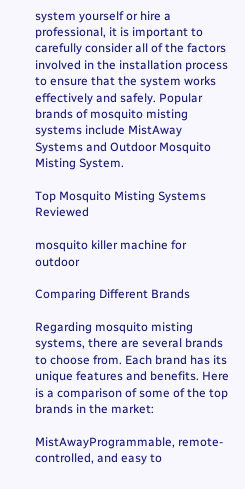system yourself or hire a professional, it is important to carefully consider all of the factors involved in the installation process to ensure that the system works effectively and safely. Popular brands of mosquito misting systems include MistAway Systems and Outdoor Mosquito Misting System.

Top Mosquito Misting Systems Reviewed

mosquito killer machine for outdoor

Comparing Different Brands

Regarding mosquito misting systems, there are several brands to choose from. Each brand has its unique features and benefits. Here is a comparison of some of the top brands in the market:

MistAwayProgrammable, remote-controlled, and easy to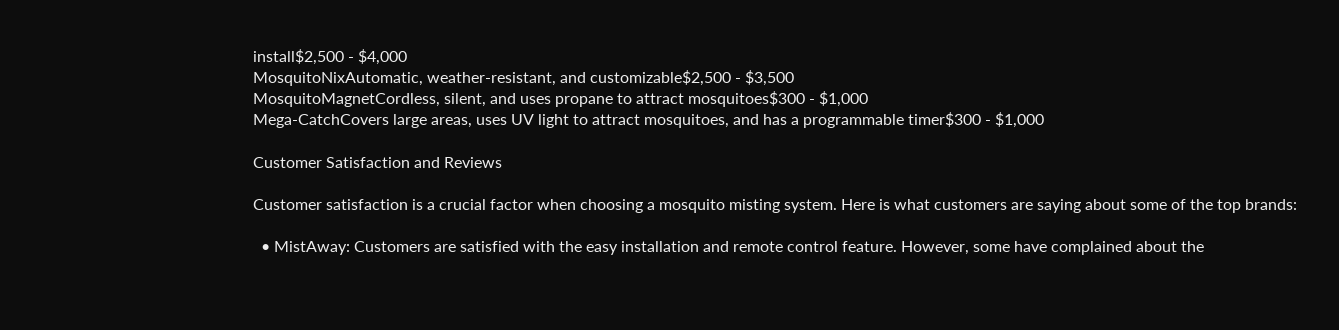install$2,500 - $4,000
MosquitoNixAutomatic, weather-resistant, and customizable$2,500 - $3,500
MosquitoMagnetCordless, silent, and uses propane to attract mosquitoes$300 - $1,000
Mega-CatchCovers large areas, uses UV light to attract mosquitoes, and has a programmable timer$300 - $1,000

Customer Satisfaction and Reviews

Customer satisfaction is a crucial factor when choosing a mosquito misting system. Here is what customers are saying about some of the top brands:

  • MistAway: Customers are satisfied with the easy installation and remote control feature. However, some have complained about the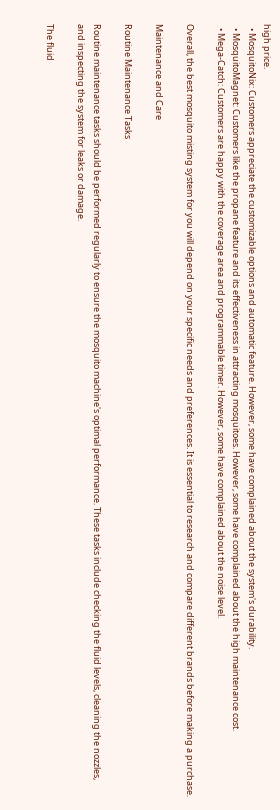high price.
  • MosquitoNix: Customers appreciate the customizable options and automatic feature. However, some have complained about the system's durability.
  • MosquitoMagnet: Customers like the propane feature and its effectiveness in attracting mosquitoes. However, some have complained about the high maintenance cost.
  • Mega-Catch: Customers are happy with the coverage area and programmable timer. However, some have complained about the noise level.

Overall, the best mosquito misting system for you will depend on your specific needs and preferences. It is essential to research and compare different brands before making a purchase.

Maintenance and Care

Routine Maintenance Tasks

Routine maintenance tasks should be performed regularly to ensure the mosquito machine's optimal performance. These tasks include checking the fluid levels, cleaning the nozzles, and inspecting the system for leaks or damage.

The fluid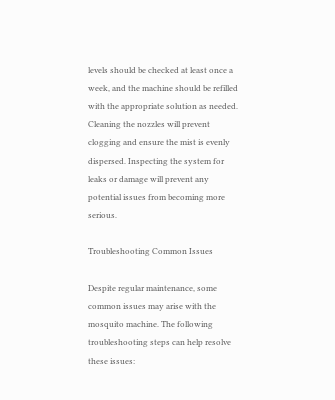levels should be checked at least once a week, and the machine should be refilled with the appropriate solution as needed. Cleaning the nozzles will prevent clogging and ensure the mist is evenly dispersed. Inspecting the system for leaks or damage will prevent any potential issues from becoming more serious.

Troubleshooting Common Issues

Despite regular maintenance, some common issues may arise with the mosquito machine. The following troubleshooting steps can help resolve these issues: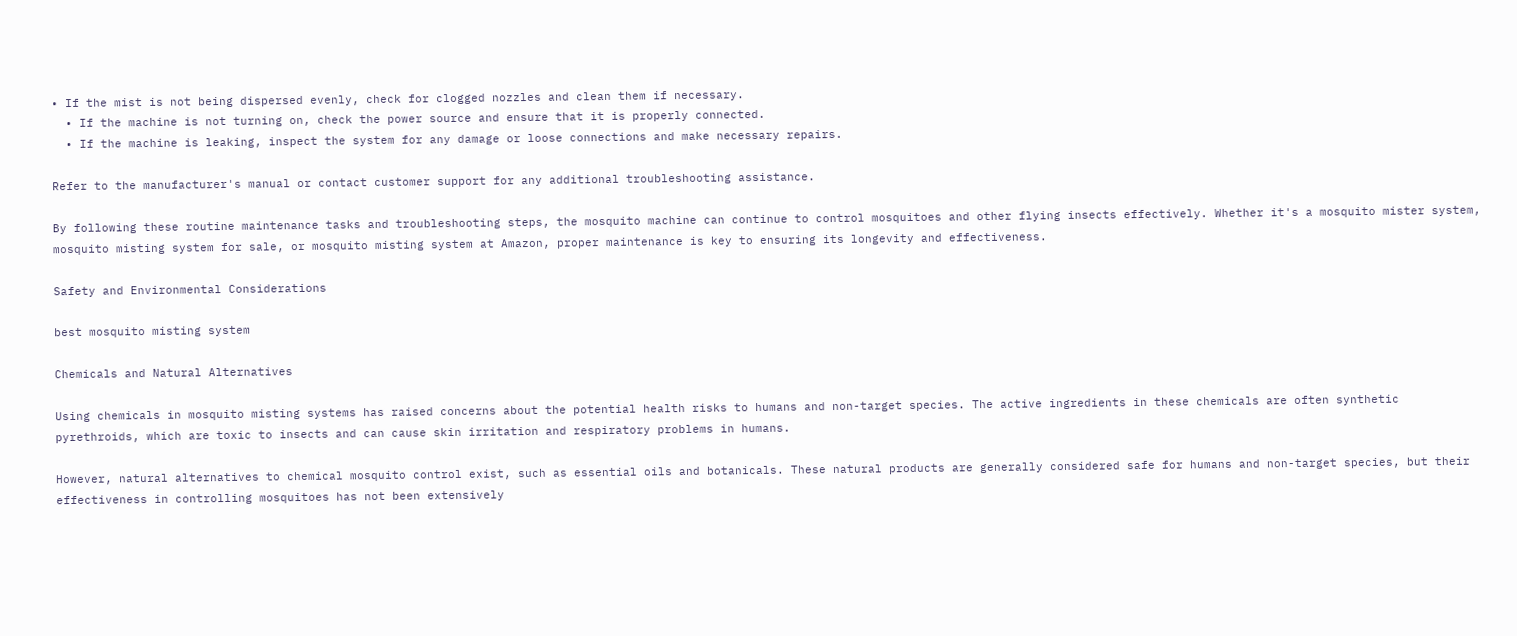• If the mist is not being dispersed evenly, check for clogged nozzles and clean them if necessary.
  • If the machine is not turning on, check the power source and ensure that it is properly connected.
  • If the machine is leaking, inspect the system for any damage or loose connections and make necessary repairs.

Refer to the manufacturer's manual or contact customer support for any additional troubleshooting assistance.

By following these routine maintenance tasks and troubleshooting steps, the mosquito machine can continue to control mosquitoes and other flying insects effectively. Whether it's a mosquito mister system, mosquito misting system for sale, or mosquito misting system at Amazon, proper maintenance is key to ensuring its longevity and effectiveness.

Safety and Environmental Considerations

best mosquito misting system

Chemicals and Natural Alternatives

Using chemicals in mosquito misting systems has raised concerns about the potential health risks to humans and non-target species. The active ingredients in these chemicals are often synthetic pyrethroids, which are toxic to insects and can cause skin irritation and respiratory problems in humans.

However, natural alternatives to chemical mosquito control exist, such as essential oils and botanicals. These natural products are generally considered safe for humans and non-target species, but their effectiveness in controlling mosquitoes has not been extensively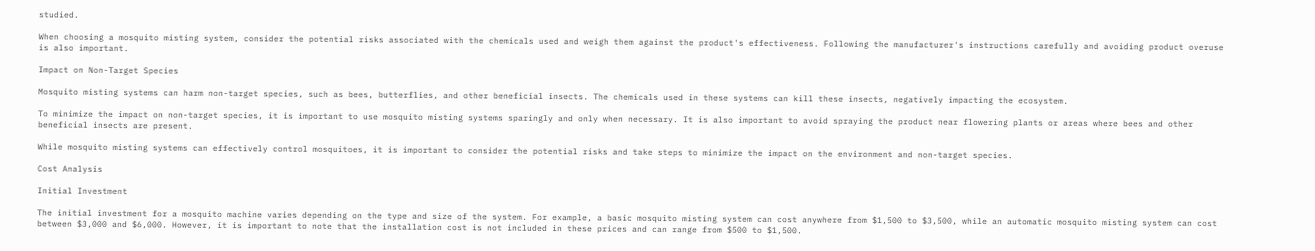studied.

When choosing a mosquito misting system, consider the potential risks associated with the chemicals used and weigh them against the product's effectiveness. Following the manufacturer's instructions carefully and avoiding product overuse is also important.

Impact on Non-Target Species

Mosquito misting systems can harm non-target species, such as bees, butterflies, and other beneficial insects. The chemicals used in these systems can kill these insects, negatively impacting the ecosystem.

To minimize the impact on non-target species, it is important to use mosquito misting systems sparingly and only when necessary. It is also important to avoid spraying the product near flowering plants or areas where bees and other beneficial insects are present.

While mosquito misting systems can effectively control mosquitoes, it is important to consider the potential risks and take steps to minimize the impact on the environment and non-target species.

Cost Analysis

Initial Investment

The initial investment for a mosquito machine varies depending on the type and size of the system. For example, a basic mosquito misting system can cost anywhere from $1,500 to $3,500, while an automatic mosquito misting system can cost between $3,000 and $6,000. However, it is important to note that the installation cost is not included in these prices and can range from $500 to $1,500.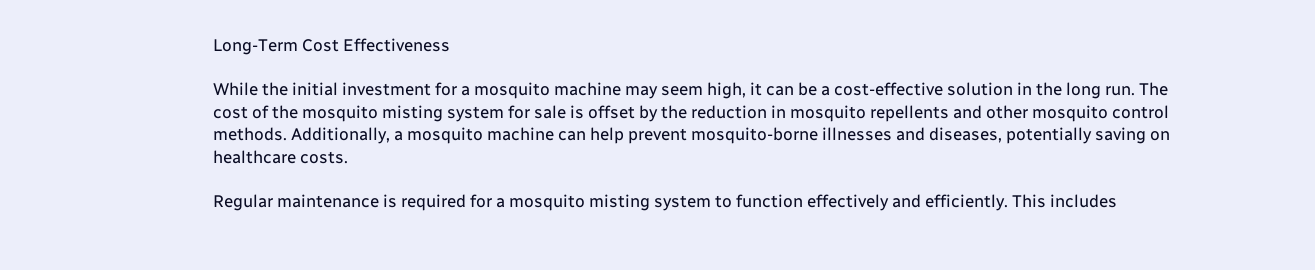Long-Term Cost Effectiveness

While the initial investment for a mosquito machine may seem high, it can be a cost-effective solution in the long run. The cost of the mosquito misting system for sale is offset by the reduction in mosquito repellents and other mosquito control methods. Additionally, a mosquito machine can help prevent mosquito-borne illnesses and diseases, potentially saving on healthcare costs.

Regular maintenance is required for a mosquito misting system to function effectively and efficiently. This includes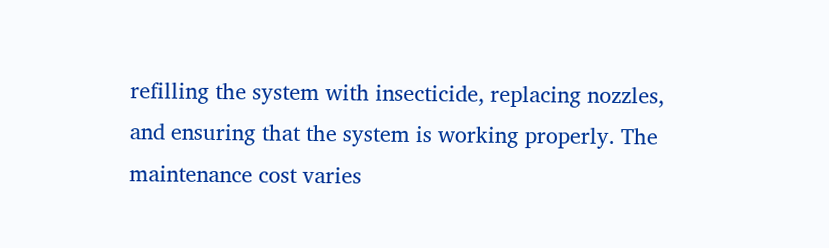refilling the system with insecticide, replacing nozzles, and ensuring that the system is working properly. The maintenance cost varies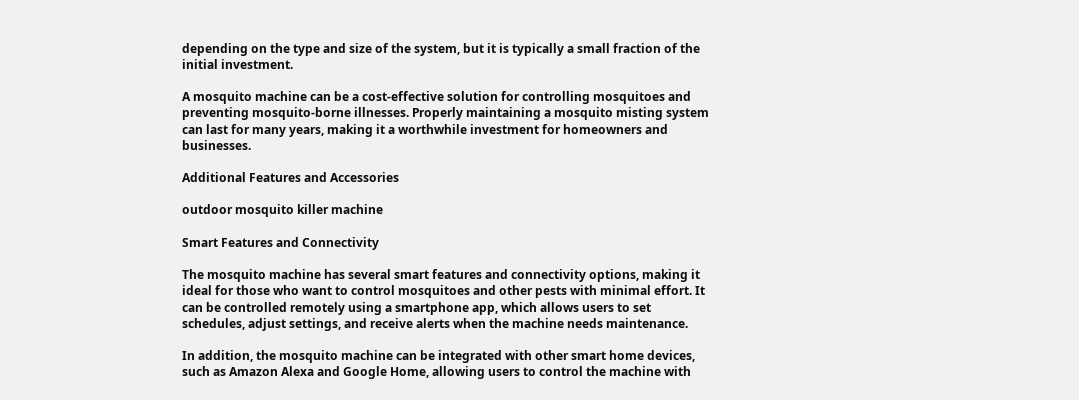depending on the type and size of the system, but it is typically a small fraction of the initial investment.

A mosquito machine can be a cost-effective solution for controlling mosquitoes and preventing mosquito-borne illnesses. Properly maintaining a mosquito misting system can last for many years, making it a worthwhile investment for homeowners and businesses.

Additional Features and Accessories

outdoor mosquito killer machine

Smart Features and Connectivity

The mosquito machine has several smart features and connectivity options, making it ideal for those who want to control mosquitoes and other pests with minimal effort. It can be controlled remotely using a smartphone app, which allows users to set schedules, adjust settings, and receive alerts when the machine needs maintenance.

In addition, the mosquito machine can be integrated with other smart home devices, such as Amazon Alexa and Google Home, allowing users to control the machine with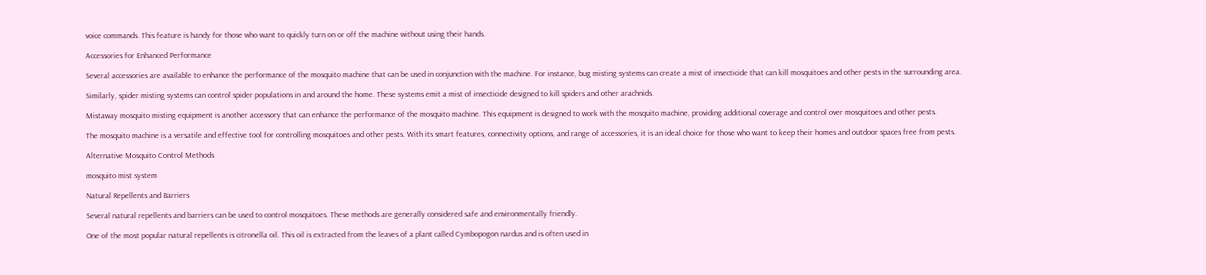voice commands. This feature is handy for those who want to quickly turn on or off the machine without using their hands.

Accessories for Enhanced Performance

Several accessories are available to enhance the performance of the mosquito machine that can be used in conjunction with the machine. For instance, bug misting systems can create a mist of insecticide that can kill mosquitoes and other pests in the surrounding area.

Similarly, spider misting systems can control spider populations in and around the home. These systems emit a mist of insecticide designed to kill spiders and other arachnids.

Mistaway mosquito misting equipment is another accessory that can enhance the performance of the mosquito machine. This equipment is designed to work with the mosquito machine, providing additional coverage and control over mosquitoes and other pests.

The mosquito machine is a versatile and effective tool for controlling mosquitoes and other pests. With its smart features, connectivity options, and range of accessories, it is an ideal choice for those who want to keep their homes and outdoor spaces free from pests.

Alternative Mosquito Control Methods

mosquito mist system

Natural Repellents and Barriers

Several natural repellents and barriers can be used to control mosquitoes. These methods are generally considered safe and environmentally friendly.

One of the most popular natural repellents is citronella oil. This oil is extracted from the leaves of a plant called Cymbopogon nardus and is often used in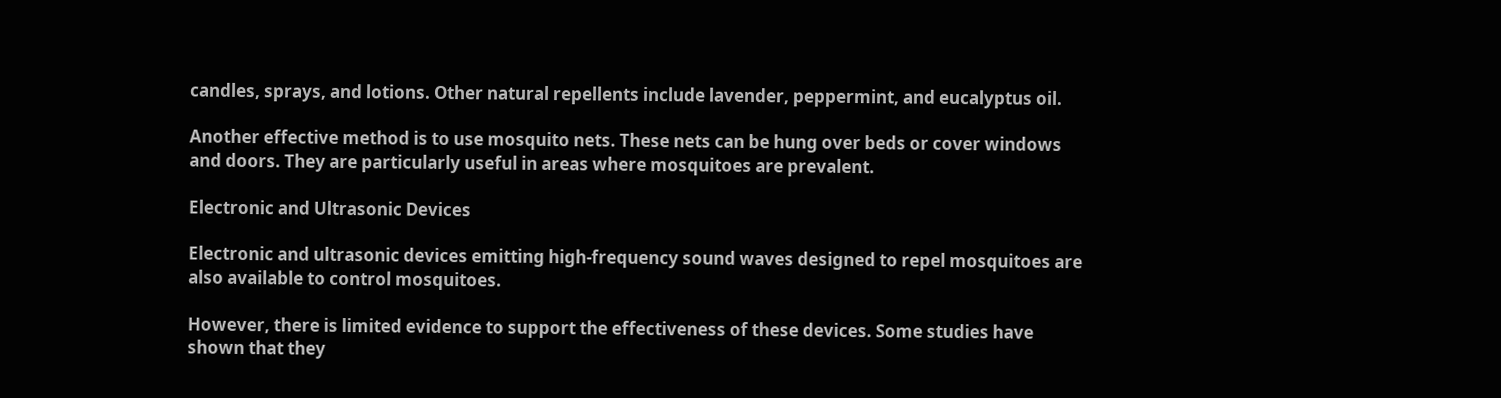candles, sprays, and lotions. Other natural repellents include lavender, peppermint, and eucalyptus oil.

Another effective method is to use mosquito nets. These nets can be hung over beds or cover windows and doors. They are particularly useful in areas where mosquitoes are prevalent.

Electronic and Ultrasonic Devices

Electronic and ultrasonic devices emitting high-frequency sound waves designed to repel mosquitoes are also available to control mosquitoes.

However, there is limited evidence to support the effectiveness of these devices. Some studies have shown that they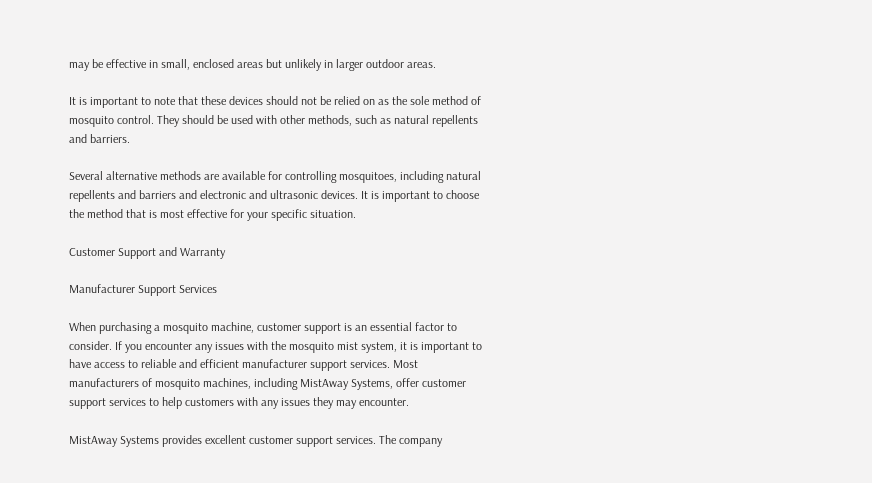may be effective in small, enclosed areas but unlikely in larger outdoor areas.

It is important to note that these devices should not be relied on as the sole method of mosquito control. They should be used with other methods, such as natural repellents and barriers.

Several alternative methods are available for controlling mosquitoes, including natural repellents and barriers and electronic and ultrasonic devices. It is important to choose the method that is most effective for your specific situation.

Customer Support and Warranty

Manufacturer Support Services

When purchasing a mosquito machine, customer support is an essential factor to consider. If you encounter any issues with the mosquito mist system, it is important to have access to reliable and efficient manufacturer support services. Most manufacturers of mosquito machines, including MistAway Systems, offer customer support services to help customers with any issues they may encounter.

MistAway Systems provides excellent customer support services. The company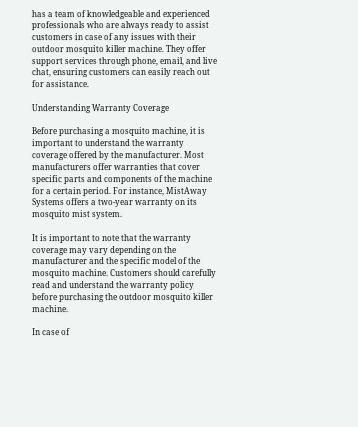has a team of knowledgeable and experienced professionals who are always ready to assist customers in case of any issues with their outdoor mosquito killer machine. They offer support services through phone, email, and live chat, ensuring customers can easily reach out for assistance.

Understanding Warranty Coverage

Before purchasing a mosquito machine, it is important to understand the warranty coverage offered by the manufacturer. Most manufacturers offer warranties that cover specific parts and components of the machine for a certain period. For instance, MistAway Systems offers a two-year warranty on its mosquito mist system.

It is important to note that the warranty coverage may vary depending on the manufacturer and the specific model of the mosquito machine. Customers should carefully read and understand the warranty policy before purchasing the outdoor mosquito killer machine.

In case of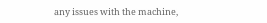any issues with the machine,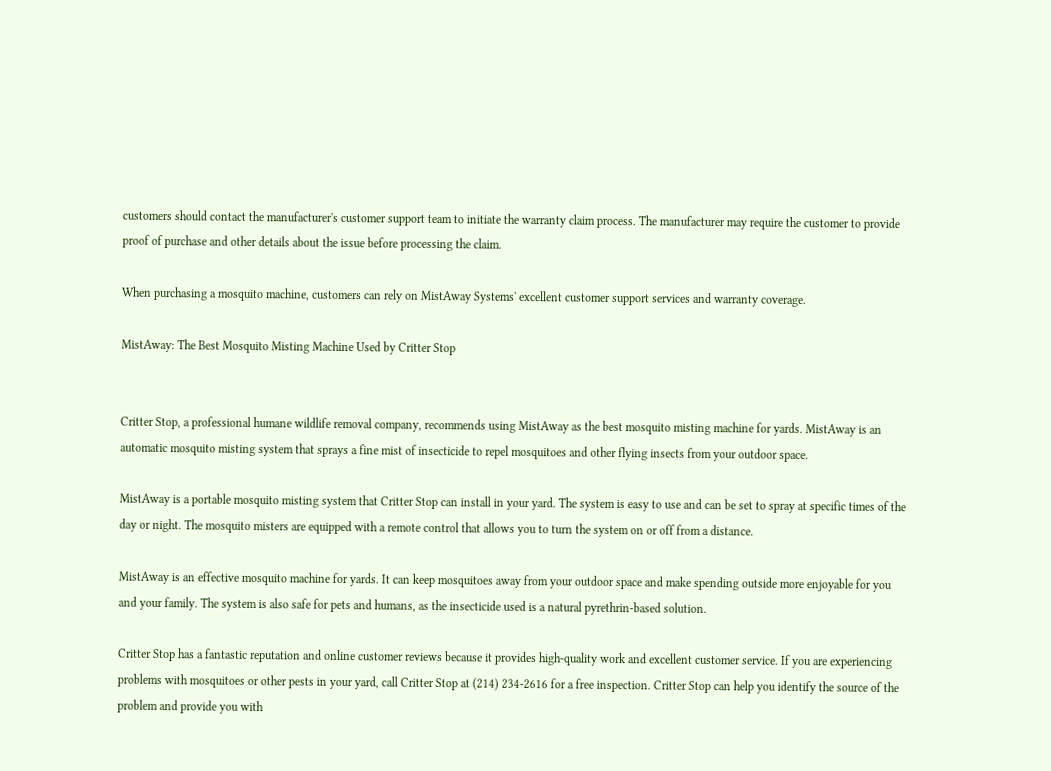customers should contact the manufacturer's customer support team to initiate the warranty claim process. The manufacturer may require the customer to provide proof of purchase and other details about the issue before processing the claim.

When purchasing a mosquito machine, customers can rely on MistAway Systems' excellent customer support services and warranty coverage.

MistAway: The Best Mosquito Misting Machine Used by Critter Stop


Critter Stop, a professional humane wildlife removal company, recommends using MistAway as the best mosquito misting machine for yards. MistAway is an automatic mosquito misting system that sprays a fine mist of insecticide to repel mosquitoes and other flying insects from your outdoor space.

MistAway is a portable mosquito misting system that Critter Stop can install in your yard. The system is easy to use and can be set to spray at specific times of the day or night. The mosquito misters are equipped with a remote control that allows you to turn the system on or off from a distance.

MistAway is an effective mosquito machine for yards. It can keep mosquitoes away from your outdoor space and make spending outside more enjoyable for you and your family. The system is also safe for pets and humans, as the insecticide used is a natural pyrethrin-based solution.

Critter Stop has a fantastic reputation and online customer reviews because it provides high-quality work and excellent customer service. If you are experiencing problems with mosquitoes or other pests in your yard, call Critter Stop at (214) 234-2616 for a free inspection. Critter Stop can help you identify the source of the problem and provide you with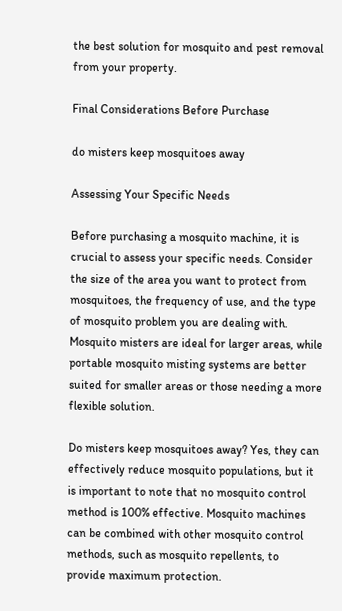the best solution for mosquito and pest removal from your property.

Final Considerations Before Purchase

do misters keep mosquitoes away

Assessing Your Specific Needs

Before purchasing a mosquito machine, it is crucial to assess your specific needs. Consider the size of the area you want to protect from mosquitoes, the frequency of use, and the type of mosquito problem you are dealing with. Mosquito misters are ideal for larger areas, while portable mosquito misting systems are better suited for smaller areas or those needing a more flexible solution.

Do misters keep mosquitoes away? Yes, they can effectively reduce mosquito populations, but it is important to note that no mosquito control method is 100% effective. Mosquito machines can be combined with other mosquito control methods, such as mosquito repellents, to provide maximum protection.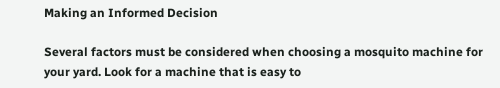Making an Informed Decision

Several factors must be considered when choosing a mosquito machine for your yard. Look for a machine that is easy to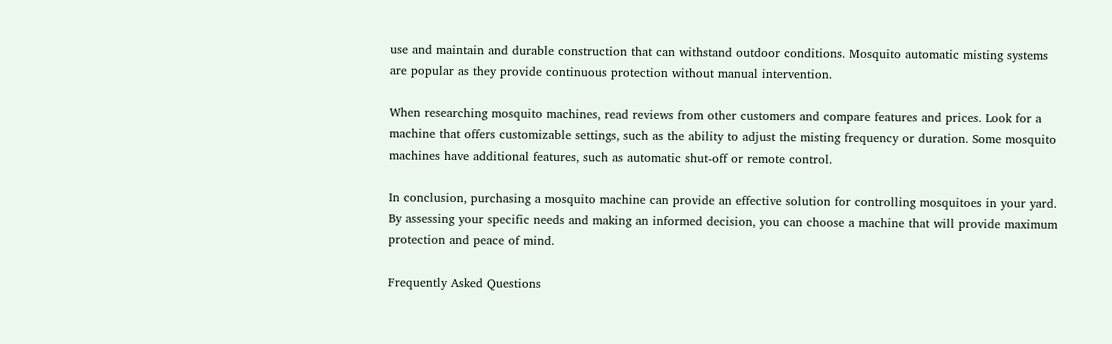use and maintain and durable construction that can withstand outdoor conditions. Mosquito automatic misting systems are popular as they provide continuous protection without manual intervention.

When researching mosquito machines, read reviews from other customers and compare features and prices. Look for a machine that offers customizable settings, such as the ability to adjust the misting frequency or duration. Some mosquito machines have additional features, such as automatic shut-off or remote control.

In conclusion, purchasing a mosquito machine can provide an effective solution for controlling mosquitoes in your yard. By assessing your specific needs and making an informed decision, you can choose a machine that will provide maximum protection and peace of mind.

Frequently Asked Questions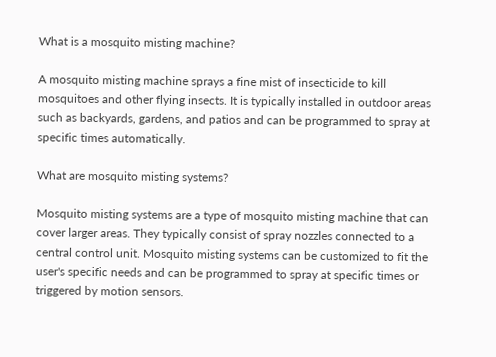What is a mosquito misting machine?

A mosquito misting machine sprays a fine mist of insecticide to kill mosquitoes and other flying insects. It is typically installed in outdoor areas such as backyards, gardens, and patios and can be programmed to spray at specific times automatically.

What are mosquito misting systems?

Mosquito misting systems are a type of mosquito misting machine that can cover larger areas. They typically consist of spray nozzles connected to a central control unit. Mosquito misting systems can be customized to fit the user's specific needs and can be programmed to spray at specific times or triggered by motion sensors.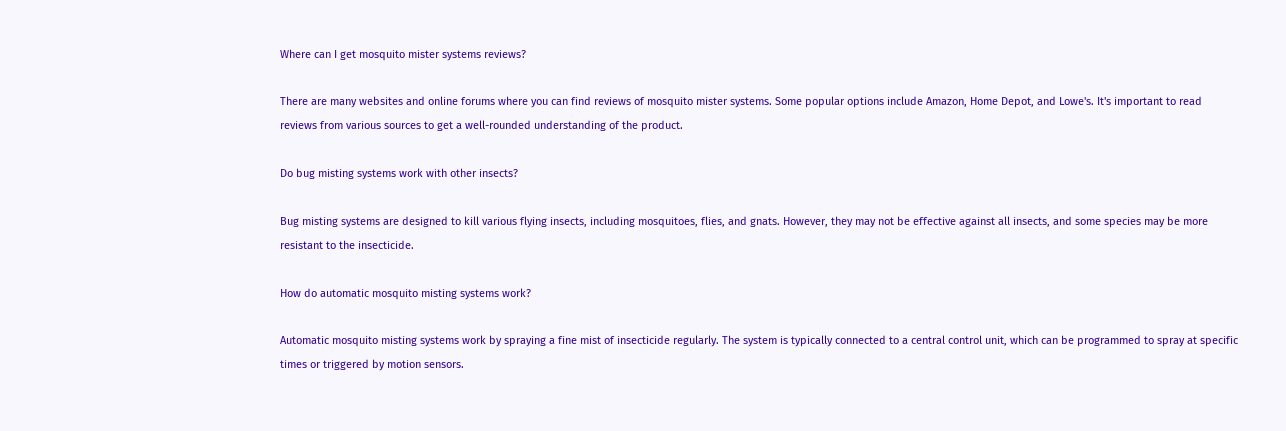Where can I get mosquito mister systems reviews?

There are many websites and online forums where you can find reviews of mosquito mister systems. Some popular options include Amazon, Home Depot, and Lowe's. It's important to read reviews from various sources to get a well-rounded understanding of the product.

Do bug misting systems work with other insects?

Bug misting systems are designed to kill various flying insects, including mosquitoes, flies, and gnats. However, they may not be effective against all insects, and some species may be more resistant to the insecticide.

How do automatic mosquito misting systems work?

Automatic mosquito misting systems work by spraying a fine mist of insecticide regularly. The system is typically connected to a central control unit, which can be programmed to spray at specific times or triggered by motion sensors.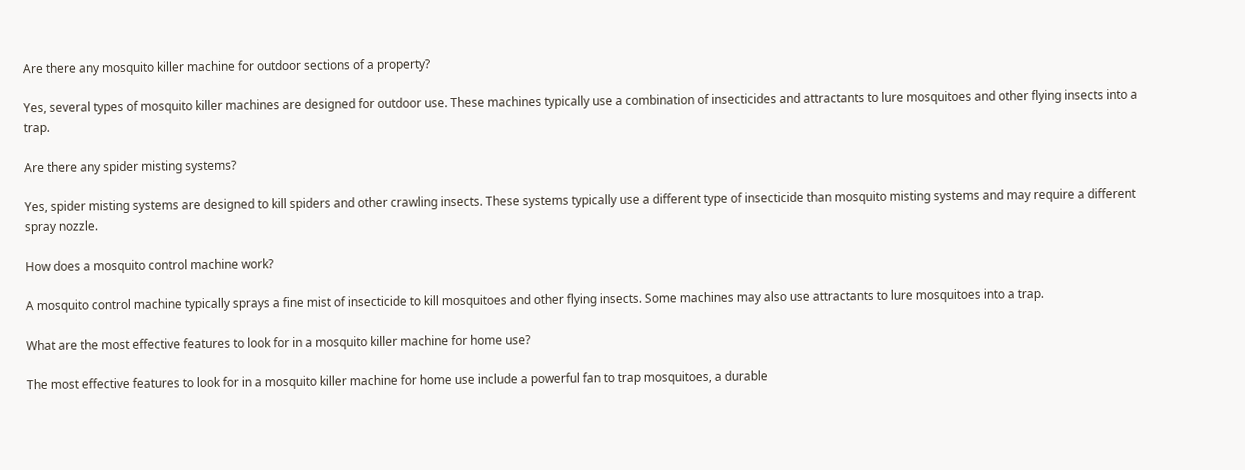Are there any mosquito killer machine for outdoor sections of a property?

Yes, several types of mosquito killer machines are designed for outdoor use. These machines typically use a combination of insecticides and attractants to lure mosquitoes and other flying insects into a trap.

Are there any spider misting systems?

Yes, spider misting systems are designed to kill spiders and other crawling insects. These systems typically use a different type of insecticide than mosquito misting systems and may require a different spray nozzle.

How does a mosquito control machine work?

A mosquito control machine typically sprays a fine mist of insecticide to kill mosquitoes and other flying insects. Some machines may also use attractants to lure mosquitoes into a trap.

What are the most effective features to look for in a mosquito killer machine for home use?

The most effective features to look for in a mosquito killer machine for home use include a powerful fan to trap mosquitoes, a durable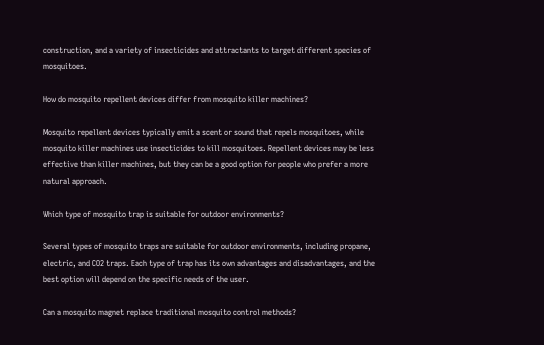construction, and a variety of insecticides and attractants to target different species of mosquitoes.

How do mosquito repellent devices differ from mosquito killer machines?

Mosquito repellent devices typically emit a scent or sound that repels mosquitoes, while mosquito killer machines use insecticides to kill mosquitoes. Repellent devices may be less effective than killer machines, but they can be a good option for people who prefer a more natural approach.

Which type of mosquito trap is suitable for outdoor environments?

Several types of mosquito traps are suitable for outdoor environments, including propane, electric, and CO2 traps. Each type of trap has its own advantages and disadvantages, and the best option will depend on the specific needs of the user.

Can a mosquito magnet replace traditional mosquito control methods?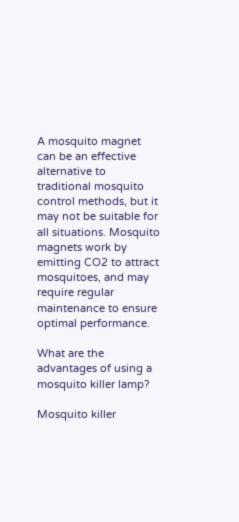A mosquito magnet can be an effective alternative to traditional mosquito control methods, but it may not be suitable for all situations. Mosquito magnets work by emitting CO2 to attract mosquitoes, and may require regular maintenance to ensure optimal performance.

What are the advantages of using a mosquito killer lamp?

Mosquito killer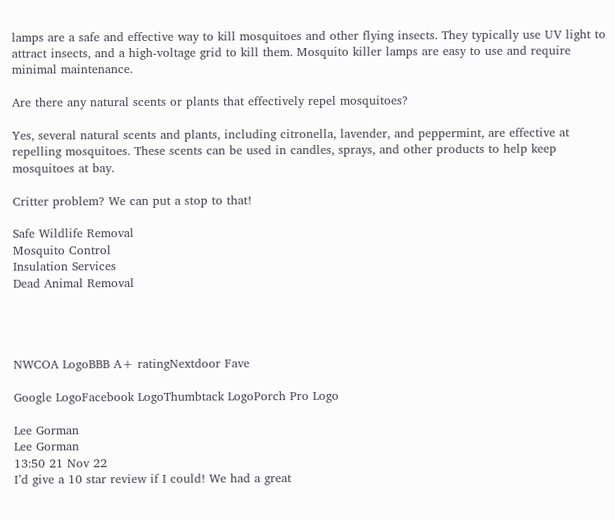lamps are a safe and effective way to kill mosquitoes and other flying insects. They typically use UV light to attract insects, and a high-voltage grid to kill them. Mosquito killer lamps are easy to use and require minimal maintenance.

Are there any natural scents or plants that effectively repel mosquitoes?

Yes, several natural scents and plants, including citronella, lavender, and peppermint, are effective at repelling mosquitoes. These scents can be used in candles, sprays, and other products to help keep mosquitoes at bay.

Critter problem? We can put a stop to that!

Safe Wildlife Removal
Mosquito Control
Insulation Services
Dead Animal Removal




NWCOA LogoBBB A+ ratingNextdoor Fave

Google LogoFacebook LogoThumbtack LogoPorch Pro Logo

Lee Gorman
Lee Gorman
13:50 21 Nov 22
I’d give a 10 star review if I could! We had a great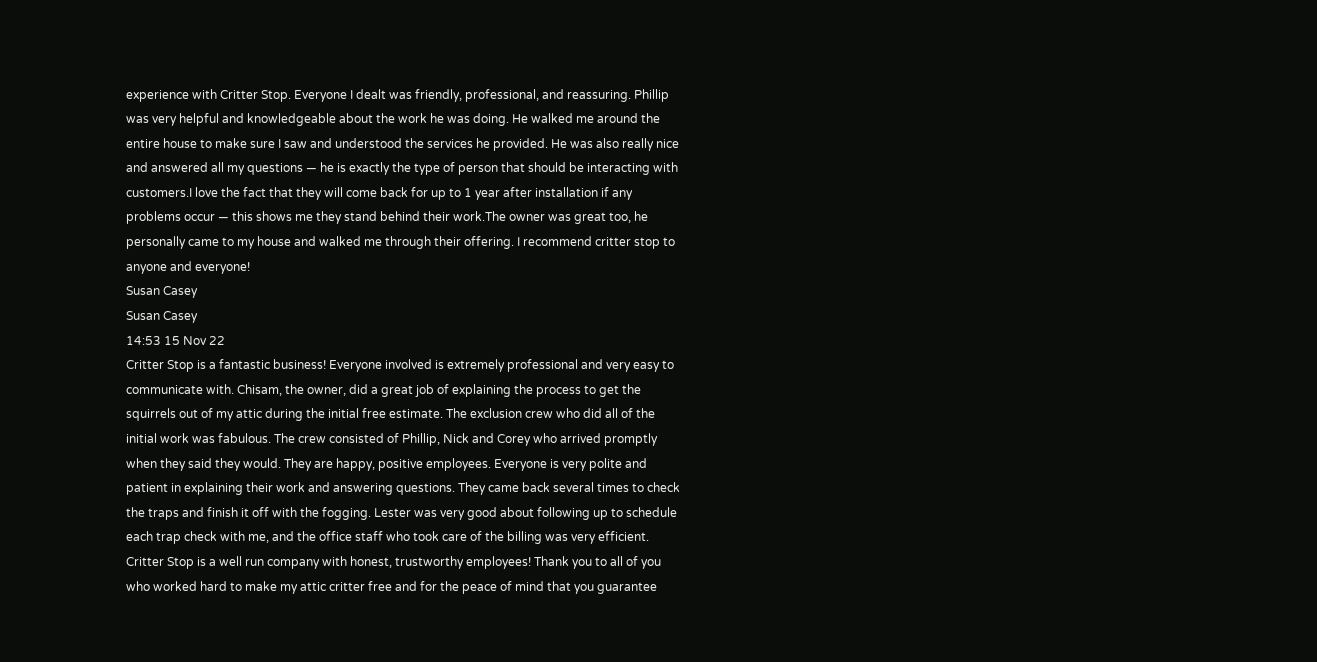experience with Critter Stop. Everyone I dealt was friendly, professional, and reassuring. Phillip was very helpful and knowledgeable about the work he was doing. He walked me around the entire house to make sure I saw and understood the services he provided. He was also really nice and answered all my questions — he is exactly the type of person that should be interacting with customers.I love the fact that they will come back for up to 1 year after installation if any problems occur — this shows me they stand behind their work.The owner was great too, he personally came to my house and walked me through their offering. I recommend critter stop to anyone and everyone!
Susan Casey
Susan Casey
14:53 15 Nov 22
Critter Stop is a fantastic business! Everyone involved is extremely professional and very easy to communicate with. Chisam, the owner, did a great job of explaining the process to get the squirrels out of my attic during the initial free estimate. The exclusion crew who did all of the initial work was fabulous. The crew consisted of Phillip, Nick and Corey who arrived promptly when they said they would. They are happy, positive employees. Everyone is very polite and patient in explaining their work and answering questions. They came back several times to check the traps and finish it off with the fogging. Lester was very good about following up to schedule each trap check with me, and the office staff who took care of the billing was very efficient. Critter Stop is a well run company with honest, trustworthy employees! Thank you to all of you who worked hard to make my attic critter free and for the peace of mind that you guarantee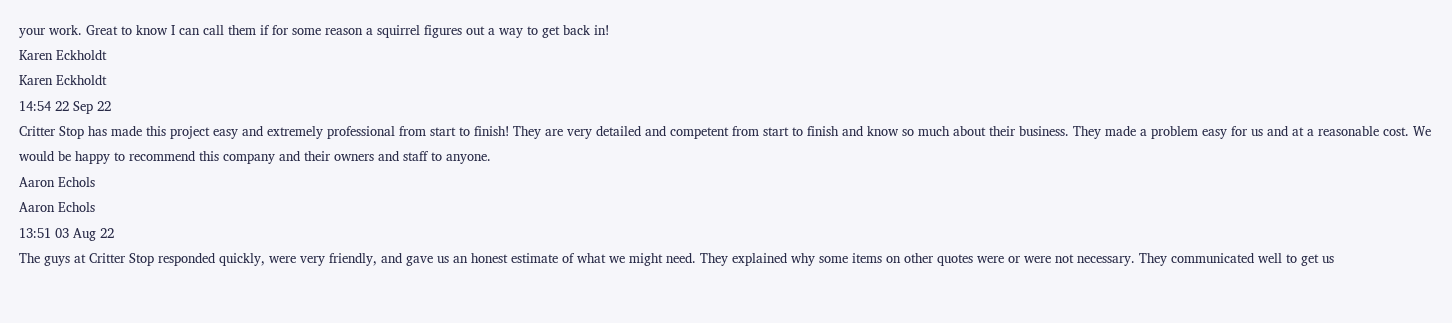your work. Great to know I can call them if for some reason a squirrel figures out a way to get back in!
Karen Eckholdt
Karen Eckholdt
14:54 22 Sep 22
Critter Stop has made this project easy and extremely professional from start to finish! They are very detailed and competent from start to finish and know so much about their business. They made a problem easy for us and at a reasonable cost. We would be happy to recommend this company and their owners and staff to anyone.
Aaron Echols
Aaron Echols
13:51 03 Aug 22
The guys at Critter Stop responded quickly, were very friendly, and gave us an honest estimate of what we might need. They explained why some items on other quotes were or were not necessary. They communicated well to get us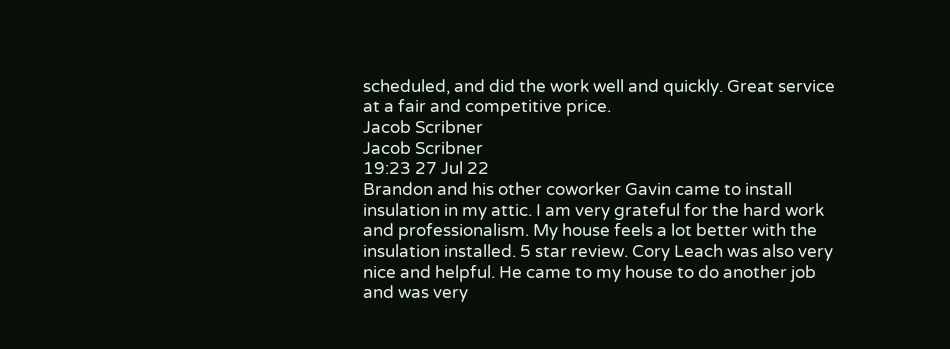scheduled, and did the work well and quickly. Great service at a fair and competitive price.
Jacob Scribner
Jacob Scribner
19:23 27 Jul 22
Brandon and his other coworker Gavin came to install insulation in my attic. I am very grateful for the hard work and professionalism. My house feels a lot better with the insulation installed. 5 star review. Cory Leach was also very nice and helpful. He came to my house to do another job and was very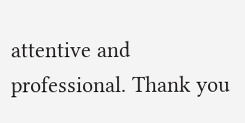attentive and professional. Thank you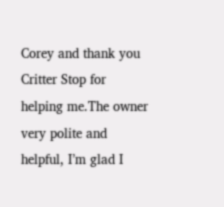Corey and thank you Critter Stop for helping me.The owner very polite and helpful, I’m glad I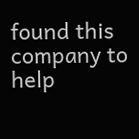found this company to help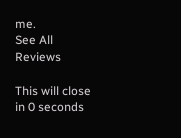me.
See All Reviews

This will close in 0 seconds